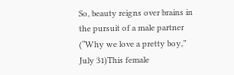So, beauty reigns over brains in the pursuit of a male partner (“Why we love a pretty boy,” July 31)This female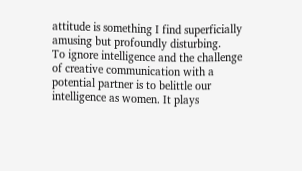attitude is something I find superficially amusing but profoundly disturbing.
To ignore intelligence and the challenge of creative communication with a potential partner is to belittle our intelligence as women. It plays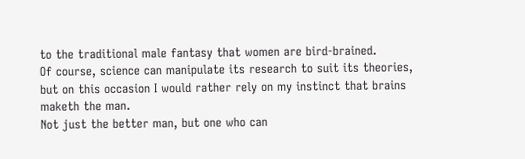to the traditional male fantasy that women are bird-brained.
Of course, science can manipulate its research to suit its theories, but on this occasion I would rather rely on my instinct that brains maketh the man.
Not just the better man, but one who can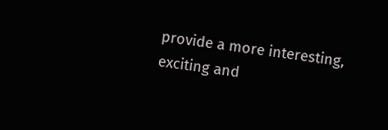provide a more interesting, exciting and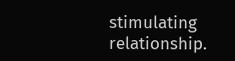stimulating relationship.